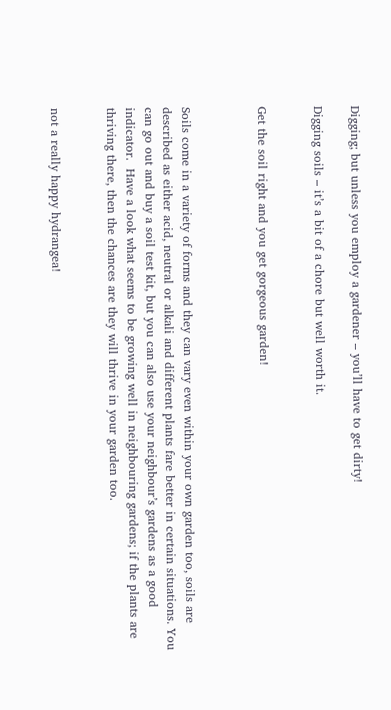Digging; but unless you employ a gardener – you’ll have to get dirty!

Digging soils – it’s a bit of a chore but well worth it.


Get the soil right and you get gorgeous garden!



Soils come in a variety of forms and they can vary even within your own garden too, soils are described as either acid, neutral or alkali and different plants fare better in certain situations. You can go out and buy a soil test kit, but you can also use your neighbour’s gardens as a good indicator.  Have a look what seems to be growing well in neighbouring gardens; if the plants are thriving there, then the chances are they will thrive in your garden too.


not a really happy hydrangea!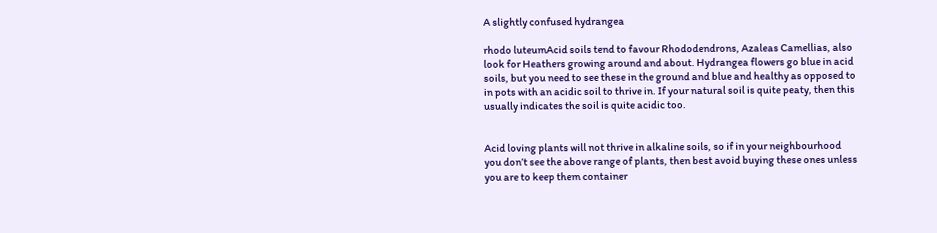A slightly confused hydrangea

rhodo luteumAcid soils tend to favour Rhododendrons, Azaleas Camellias, also look for Heathers growing around and about. Hydrangea flowers go blue in acid soils, but you need to see these in the ground and blue and healthy as opposed to in pots with an acidic soil to thrive in. If your natural soil is quite peaty, then this usually indicates the soil is quite acidic too.


Acid loving plants will not thrive in alkaline soils, so if in your neighbourhood you don’t see the above range of plants, then best avoid buying these ones unless you are to keep them container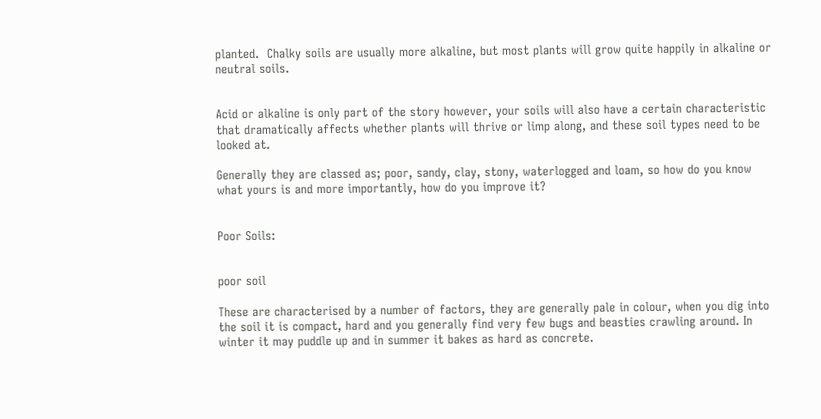planted.  Chalky soils are usually more alkaline, but most plants will grow quite happily in alkaline or neutral soils.


Acid or alkaline is only part of the story however, your soils will also have a certain characteristic that dramatically affects whether plants will thrive or limp along, and these soil types need to be looked at.

Generally they are classed as; poor, sandy, clay, stony, waterlogged and loam, so how do you know what yours is and more importantly, how do you improve it?


Poor Soils:


poor soil

These are characterised by a number of factors, they are generally pale in colour, when you dig into the soil it is compact, hard and you generally find very few bugs and beasties crawling around. In winter it may puddle up and in summer it bakes as hard as concrete.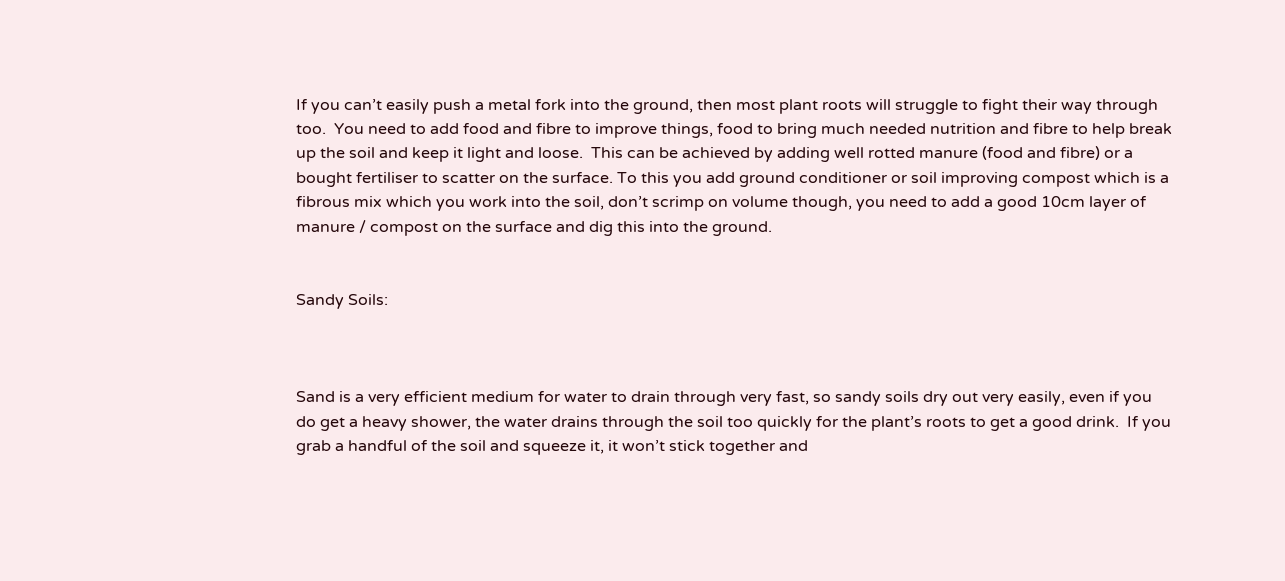If you can’t easily push a metal fork into the ground, then most plant roots will struggle to fight their way through too.  You need to add food and fibre to improve things, food to bring much needed nutrition and fibre to help break up the soil and keep it light and loose.  This can be achieved by adding well rotted manure (food and fibre) or a bought fertiliser to scatter on the surface. To this you add ground conditioner or soil improving compost which is a fibrous mix which you work into the soil, don’t scrimp on volume though, you need to add a good 10cm layer of manure / compost on the surface and dig this into the ground.


Sandy Soils:



Sand is a very efficient medium for water to drain through very fast, so sandy soils dry out very easily, even if you do get a heavy shower, the water drains through the soil too quickly for the plant’s roots to get a good drink.  If you grab a handful of the soil and squeeze it, it won’t stick together and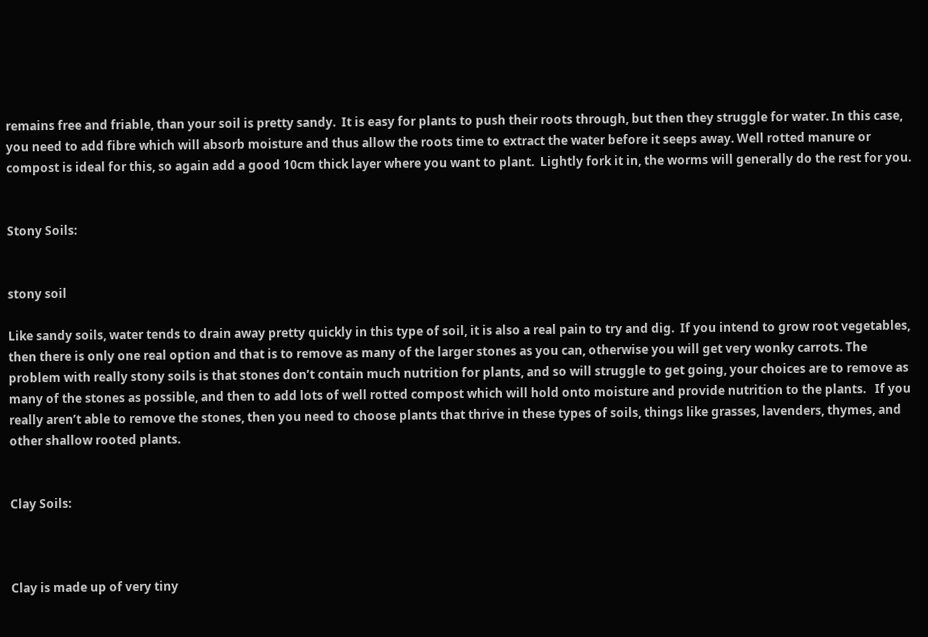remains free and friable, than your soil is pretty sandy.  It is easy for plants to push their roots through, but then they struggle for water. In this case, you need to add fibre which will absorb moisture and thus allow the roots time to extract the water before it seeps away. Well rotted manure or compost is ideal for this, so again add a good 10cm thick layer where you want to plant.  Lightly fork it in, the worms will generally do the rest for you.


Stony Soils:


stony soil

Like sandy soils, water tends to drain away pretty quickly in this type of soil, it is also a real pain to try and dig.  If you intend to grow root vegetables, then there is only one real option and that is to remove as many of the larger stones as you can, otherwise you will get very wonky carrots. The problem with really stony soils is that stones don’t contain much nutrition for plants, and so will struggle to get going, your choices are to remove as many of the stones as possible, and then to add lots of well rotted compost which will hold onto moisture and provide nutrition to the plants.   If you really aren’t able to remove the stones, then you need to choose plants that thrive in these types of soils, things like grasses, lavenders, thymes, and other shallow rooted plants.


Clay Soils:



Clay is made up of very tiny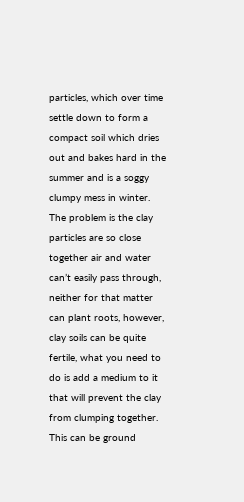particles, which over time settle down to form a compact soil which dries out and bakes hard in the summer and is a soggy clumpy mess in winter. The problem is the clay particles are so close together air and water can’t easily pass through, neither for that matter can plant roots, however, clay soils can be quite fertile, what you need to do is add a medium to it that will prevent the clay from clumping together.  This can be ground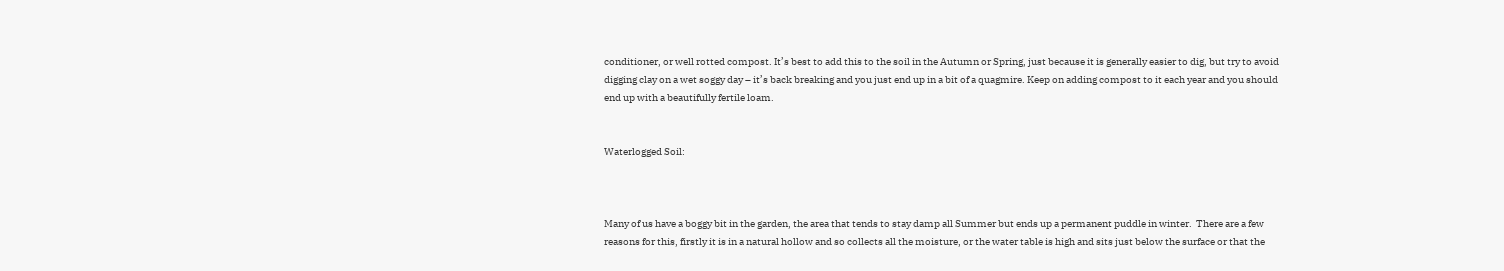conditioner, or well rotted compost. It’s best to add this to the soil in the Autumn or Spring, just because it is generally easier to dig, but try to avoid digging clay on a wet soggy day – it’s back breaking and you just end up in a bit of a quagmire. Keep on adding compost to it each year and you should end up with a beautifully fertile loam.


Waterlogged Soil:



Many of us have a boggy bit in the garden, the area that tends to stay damp all Summer but ends up a permanent puddle in winter.  There are a few reasons for this, firstly it is in a natural hollow and so collects all the moisture, or the water table is high and sits just below the surface or that the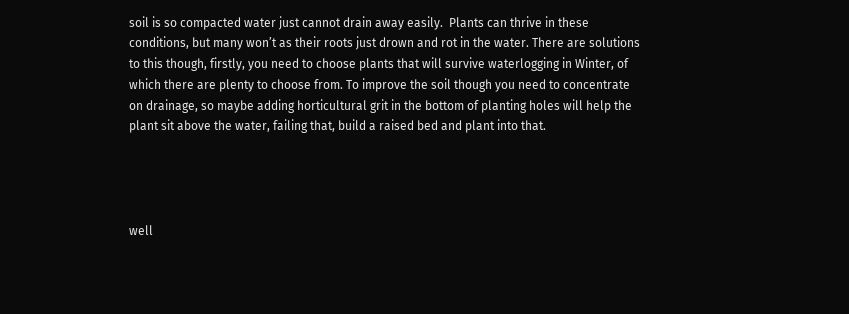soil is so compacted water just cannot drain away easily.  Plants can thrive in these conditions, but many won’t as their roots just drown and rot in the water. There are solutions to this though, firstly, you need to choose plants that will survive waterlogging in Winter, of which there are plenty to choose from. To improve the soil though you need to concentrate on drainage, so maybe adding horticultural grit in the bottom of planting holes will help the plant sit above the water, failing that, build a raised bed and plant into that.




well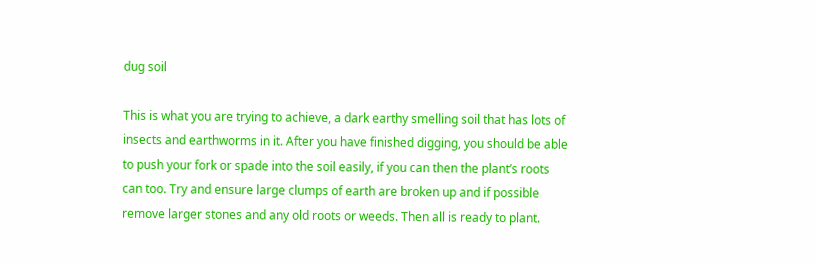dug soil

This is what you are trying to achieve, a dark earthy smelling soil that has lots of insects and earthworms in it. After you have finished digging, you should be able to push your fork or spade into the soil easily, if you can then the plant’s roots can too. Try and ensure large clumps of earth are broken up and if possible remove larger stones and any old roots or weeds. Then all is ready to plant.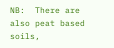NB:  There are also peat based soils,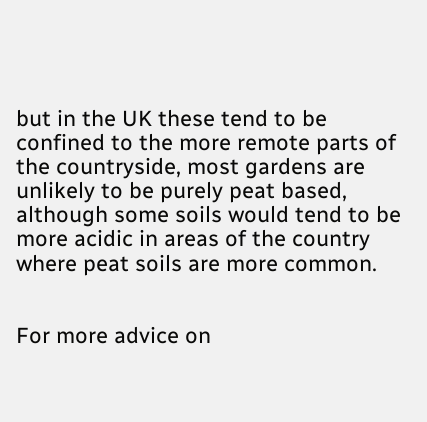but in the UK these tend to be confined to the more remote parts of the countryside, most gardens are unlikely to be purely peat based, although some soils would tend to be more acidic in areas of the country where peat soils are more common.


For more advice on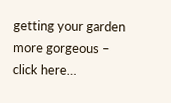getting your garden more gorgeous – click here…